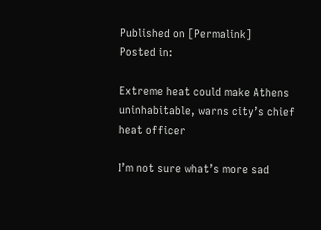Published on [Permalink]
Posted in:

Extreme heat could make Athens uninhabitable, warns city’s chief heat officer

I’m not sure what’s more sad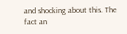and shocking about this. The fact an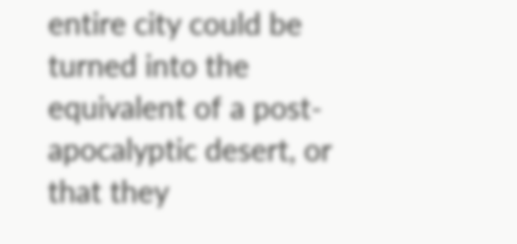entire city could be turned into the equivalent of a post-apocalyptic desert, or that they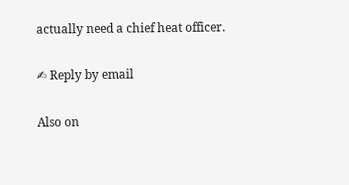actually need a chief heat officer.

✍ Reply by email

Also on